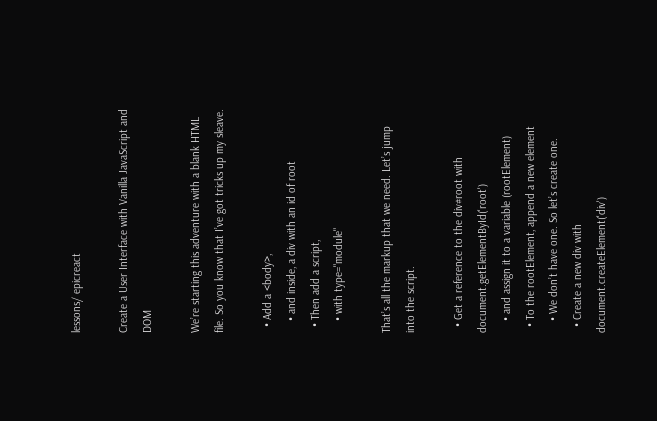lessons/ epicreact

Create a User Interface with Vanilla JavaScript and DOM

We’re starting this adventure with a blank HTML file. So you know that I’ve got tricks up my sleave.

  • Add a <body>,
    • and inside, a div with an id of root
  • Then add a script,
    • with type="module"

That’s all the markup that we need. Let’s jump into the script.

  • Get a reference to the div#root with document.getElementById('root')
    • and assign it to a variable (rootElement)
  • To the rootElement, append a new element
    • We don’t have one. So let’s create one.
  • Create a new div with document.createElement('div')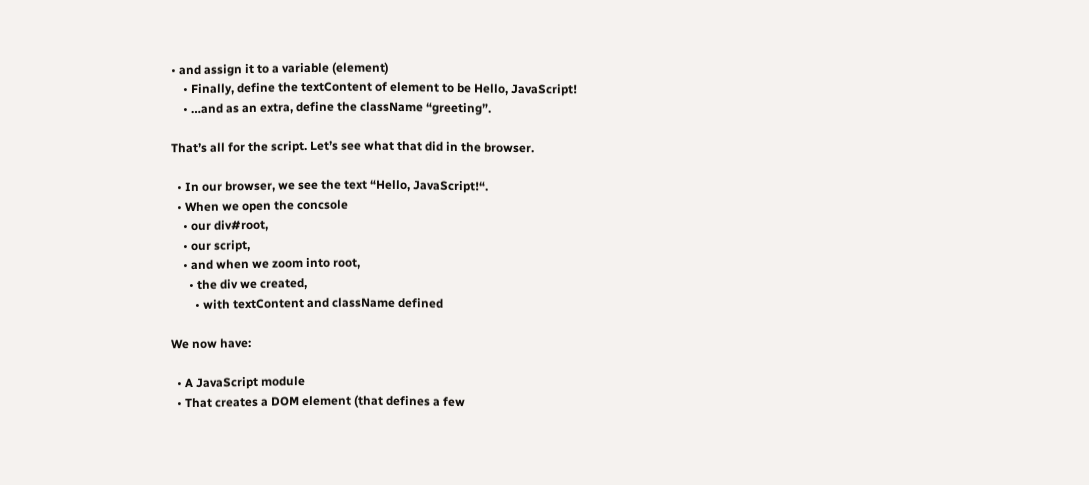• and assign it to a variable (element)
    • Finally, define the textContent of element to be Hello, JavaScript!
    • …and as an extra, define the className “greeting”.

That’s all for the script. Let’s see what that did in the browser.

  • In our browser, we see the text “Hello, JavaScript!“.
  • When we open the concsole
    • our div#root,
    • our script,
    • and when we zoom into root,
      • the div we created,
        • with textContent and className defined

We now have:

  • A JavaScript module
  • That creates a DOM element (that defines a few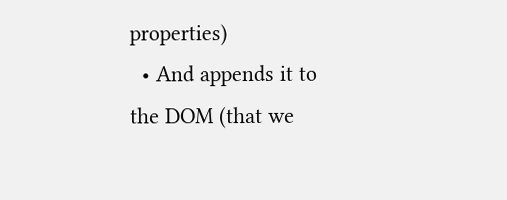properties)
  • And appends it to the DOM (that we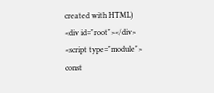created with HTML)
<div id="root"></div>
<script type="module">
const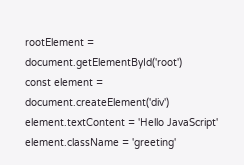rootElement = document.getElementById('root')
const element = document.createElement('div')
element.textContent = 'Hello JavaScript'
element.className = 'greeting'